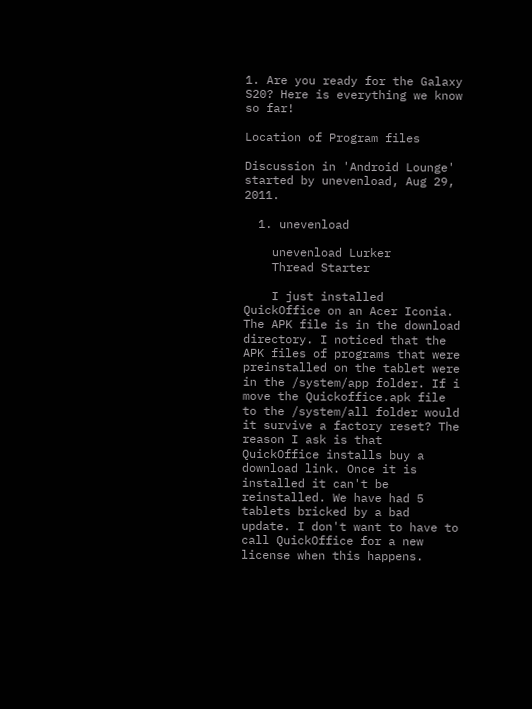1. Are you ready for the Galaxy S20? Here is everything we know so far!

Location of Program files

Discussion in 'Android Lounge' started by unevenload, Aug 29, 2011.

  1. unevenload

    unevenload Lurker
    Thread Starter

    I just installed QuickOffice on an Acer Iconia. The APK file is in the download directory. I noticed that the APK files of programs that were preinstalled on the tablet were in the /system/app folder. If i move the Quickoffice.apk file to the /system/all folder would it survive a factory reset? The reason I ask is that QuickOffice installs buy a download link. Once it is installed it can't be reinstalled. We have had 5 tablets bricked by a bad update. I don't want to have to call QuickOffice for a new license when this happens.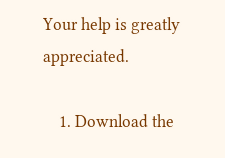Your help is greatly appreciated.

    1. Download the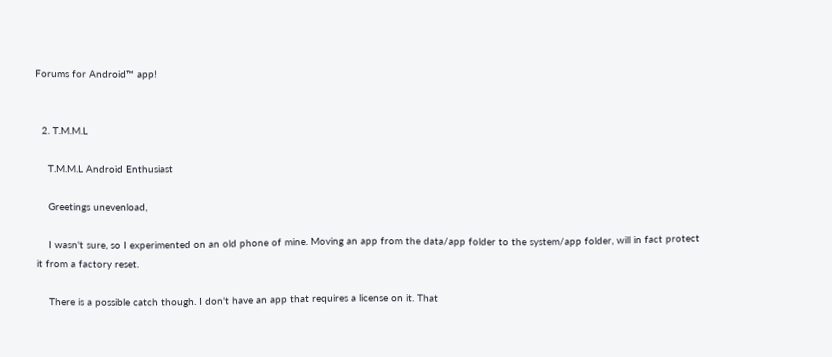Forums for Android™ app!


  2. T.M.M.L

    T.M.M.L Android Enthusiast

    Greetings unevenload,

    I wasn't sure, so I experimented on an old phone of mine. Moving an app from the data/app folder to the system/app folder, will in fact protect it from a factory reset.

    There is a possible catch though. I don't have an app that requires a license on it. That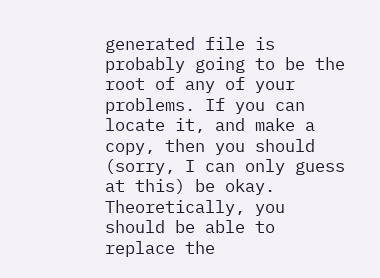generated file is probably going to be the root of any of your problems. If you can locate it, and make a copy, then you should (sorry, I can only guess at this) be okay. Theoretically, you should be able to replace the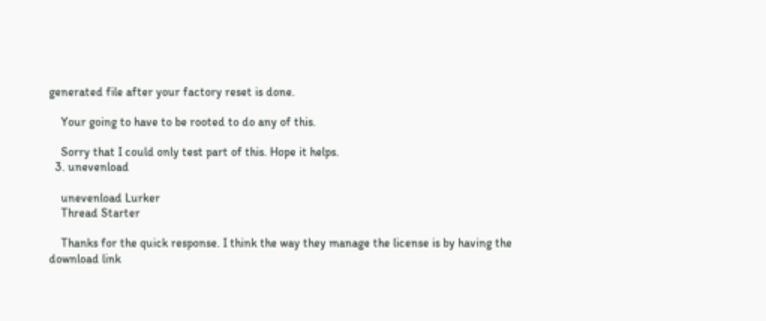generated file after your factory reset is done.

    Your going to have to be rooted to do any of this.

    Sorry that I could only test part of this. Hope it helps.
  3. unevenload

    unevenload Lurker
    Thread Starter

    Thanks for the quick response. I think the way they manage the license is by having the download link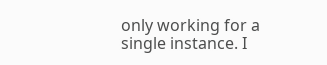only working for a single instance. I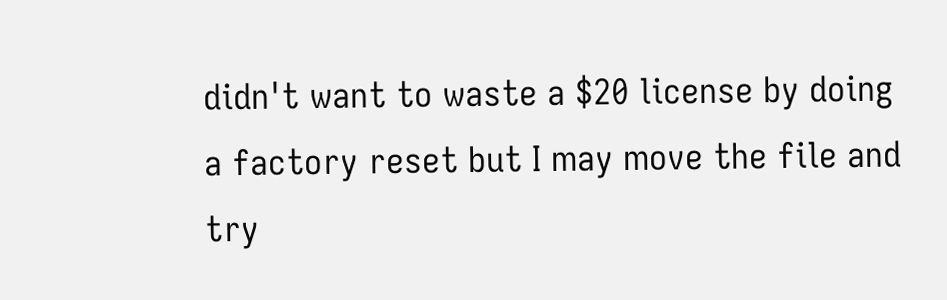didn't want to waste a $20 license by doing a factory reset but I may move the file and try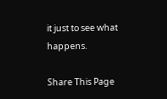it just to see what happens.

Share This Page